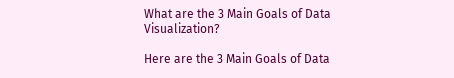What are the 3 Main Goals of Data Visualization?

Here are the 3 Main Goals of Data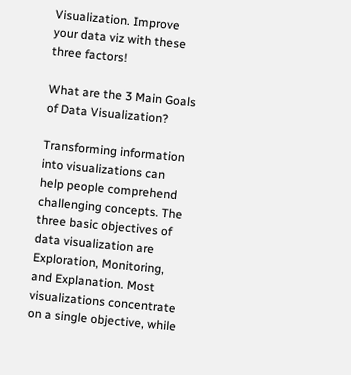Visualization. Improve your data viz with these three factors!

What are the 3 Main Goals of Data Visualization?

Transforming information into visualizations can help people comprehend challenging concepts. The three basic objectives of data visualization are Exploration, Monitoring, and Explanation. Most visualizations concentrate on a single objective, while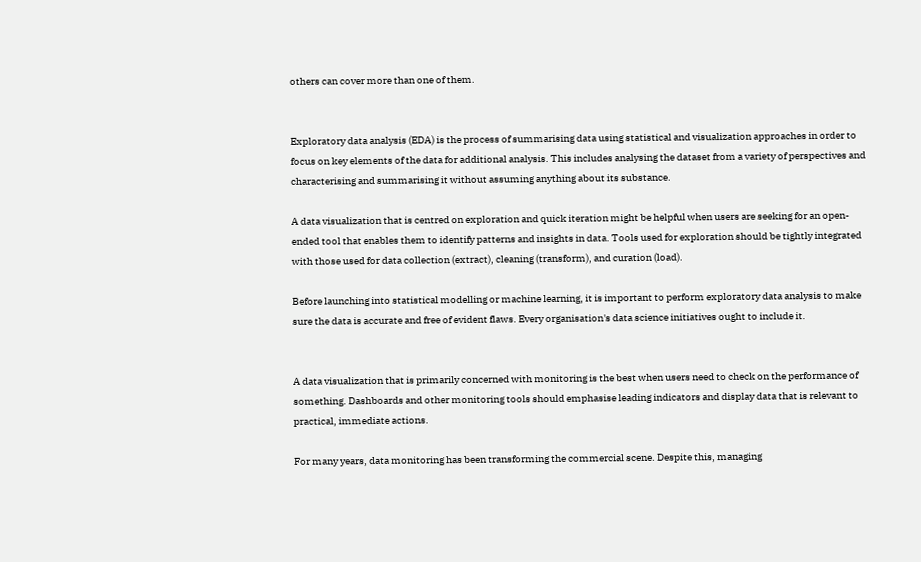others can cover more than one of them.


Exploratory data analysis (EDA) is the process of summarising data using statistical and visualization approaches in order to focus on key elements of the data for additional analysis. This includes analysing the dataset from a variety of perspectives and characterising and summarising it without assuming anything about its substance.

A data visualization that is centred on exploration and quick iteration might be helpful when users are seeking for an open-ended tool that enables them to identify patterns and insights in data. Tools used for exploration should be tightly integrated with those used for data collection (extract), cleaning (transform), and curation (load).

Before launching into statistical modelling or machine learning, it is important to perform exploratory data analysis to make sure the data is accurate and free of evident flaws. Every organisation's data science initiatives ought to include it.


A data visualization that is primarily concerned with monitoring is the best when users need to check on the performance of something. Dashboards and other monitoring tools should emphasise leading indicators and display data that is relevant to practical, immediate actions.

For many years, data monitoring has been transforming the commercial scene. Despite this, managing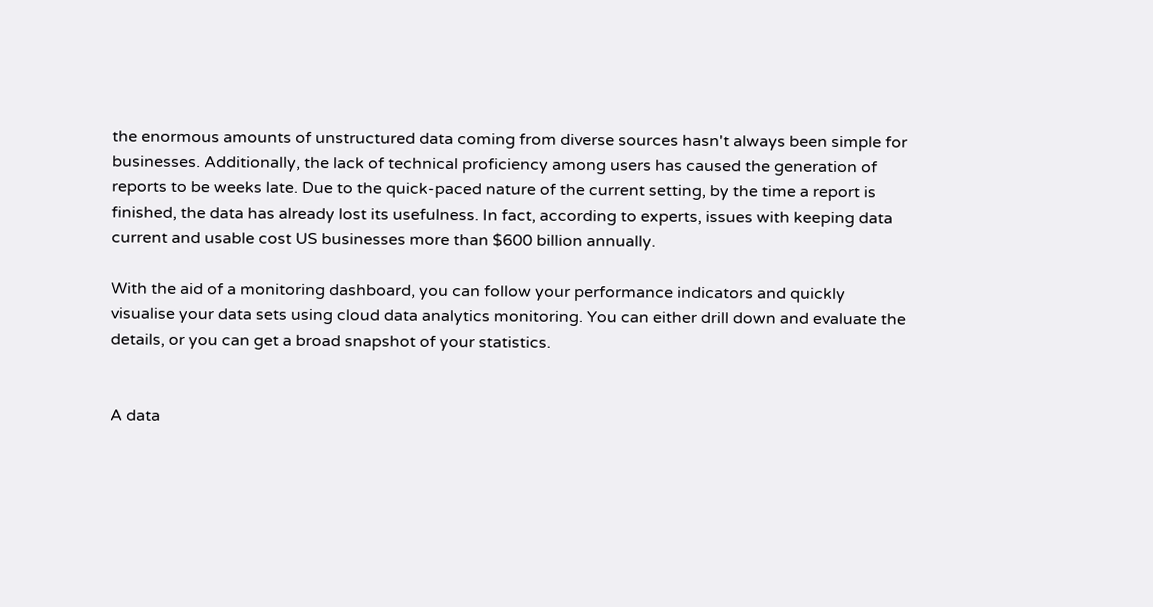the enormous amounts of unstructured data coming from diverse sources hasn't always been simple for businesses. Additionally, the lack of technical proficiency among users has caused the generation of reports to be weeks late. Due to the quick-paced nature of the current setting, by the time a report is finished, the data has already lost its usefulness. In fact, according to experts, issues with keeping data current and usable cost US businesses more than $600 billion annually.

With the aid of a monitoring dashboard, you can follow your performance indicators and quickly visualise your data sets using cloud data analytics monitoring. You can either drill down and evaluate the details, or you can get a broad snapshot of your statistics.


A data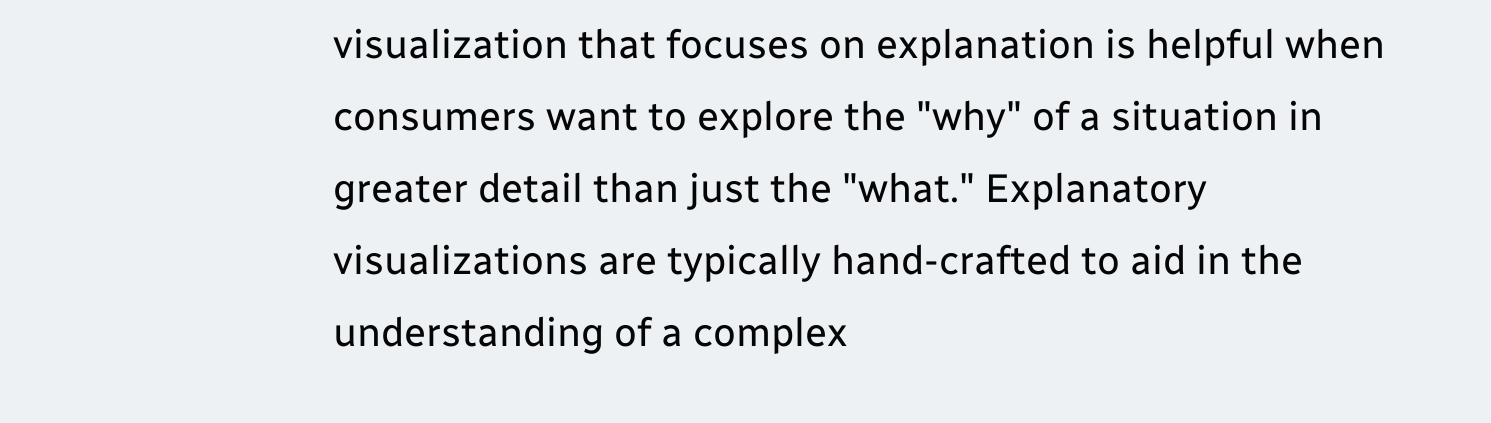visualization that focuses on explanation is helpful when consumers want to explore the "why" of a situation in greater detail than just the "what." Explanatory visualizations are typically hand-crafted to aid in the understanding of a complex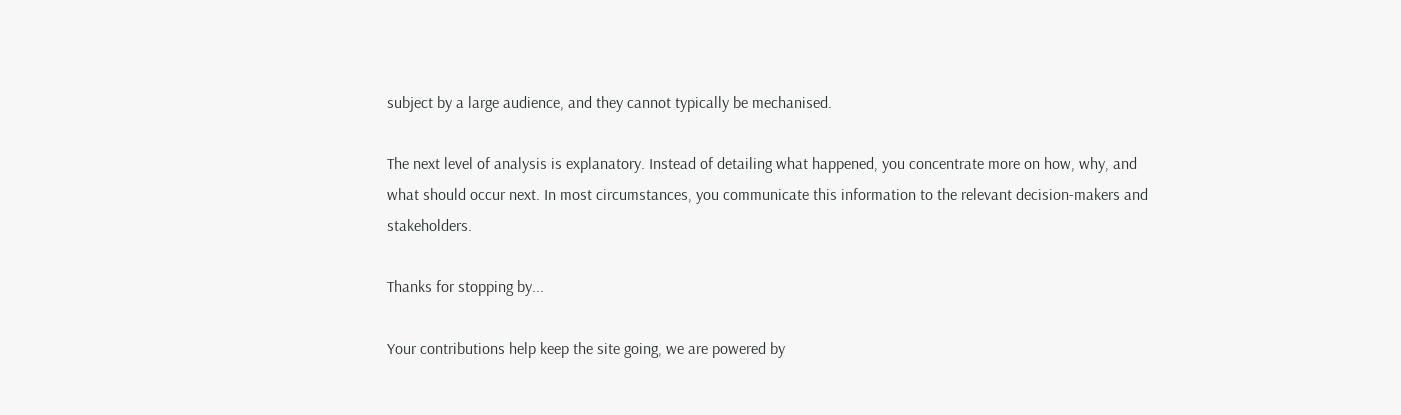subject by a large audience, and they cannot typically be mechanised.

The next level of analysis is explanatory. Instead of detailing what happened, you concentrate more on how, why, and what should occur next. In most circumstances, you communicate this information to the relevant decision-makers and stakeholders.

Thanks for stopping by...

Your contributions help keep the site going, we are powered by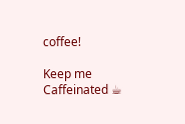coffee!

Keep me Caffeinated ☕